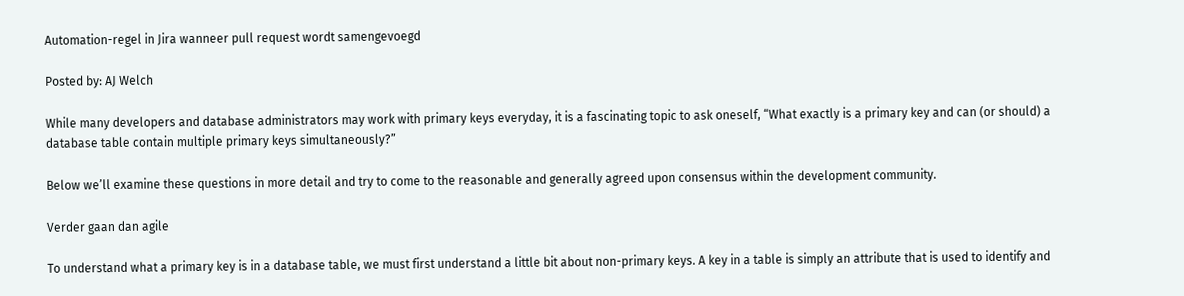Automation-regel in Jira wanneer pull request wordt samengevoegd

Posted by: AJ Welch

While many developers and database administrators may work with primary keys everyday, it is a fascinating topic to ask oneself, “What exactly is a primary key and can (or should) a database table contain multiple primary keys simultaneously?”

Below we’ll examine these questions in more detail and try to come to the reasonable and generally agreed upon consensus within the development community.

Verder gaan dan agile

To understand what a primary key is in a database table, we must first understand a little bit about non-primary keys. A key in a table is simply an attribute that is used to identify and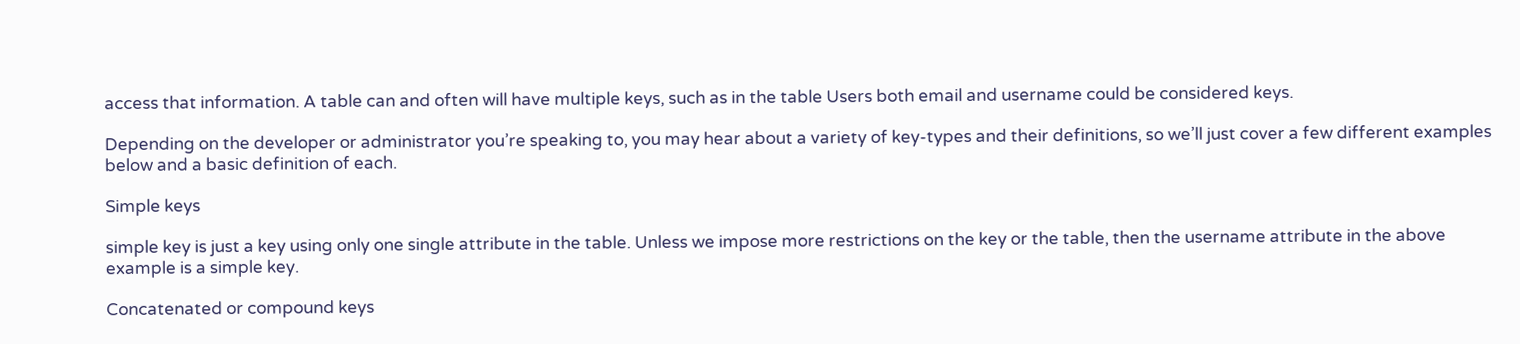access that information. A table can and often will have multiple keys, such as in the table Users both email and username could be considered keys.

Depending on the developer or administrator you’re speaking to, you may hear about a variety of key-types and their definitions, so we’ll just cover a few different examples below and a basic definition of each.

Simple keys

simple key is just a key using only one single attribute in the table. Unless we impose more restrictions on the key or the table, then the username attribute in the above example is a simple key.

Concatenated or compound keys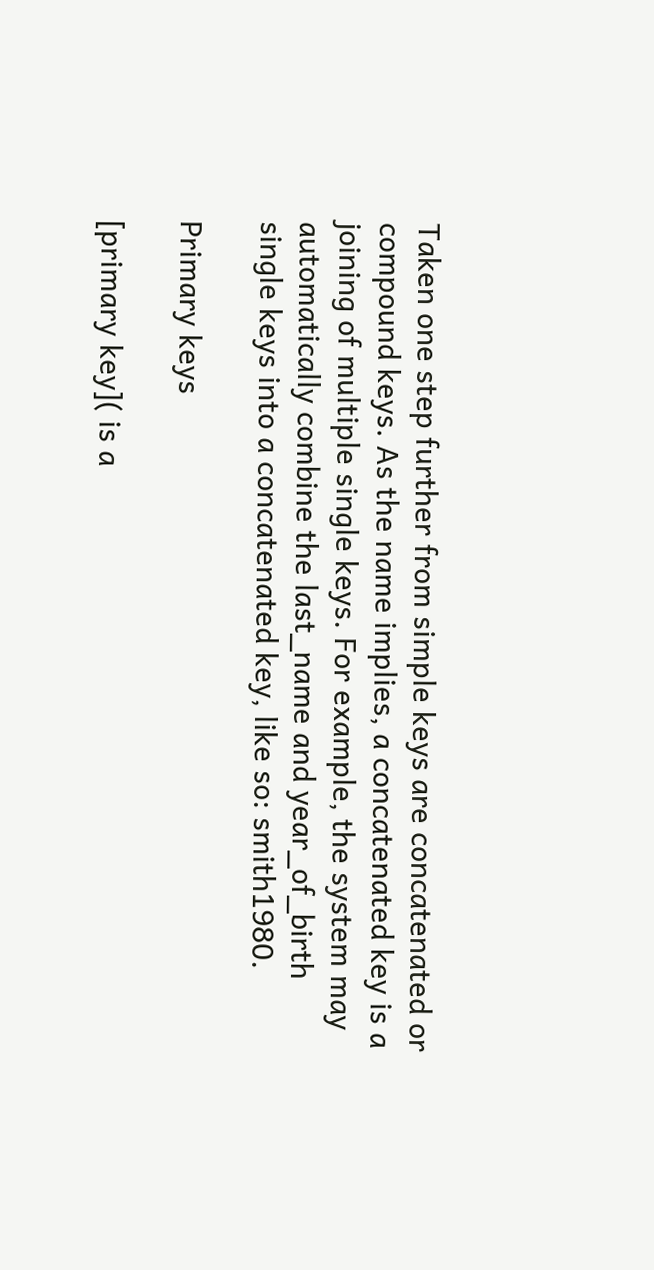Taken one step further from simple keys are concatenated or compound keys. As the name implies, a concatenated key is a joining of multiple single keys. For example, the system may automatically combine the last_name and year_of_birth single keys into a concatenated key, like so: smith1980.

Primary keys

[primary key]( is a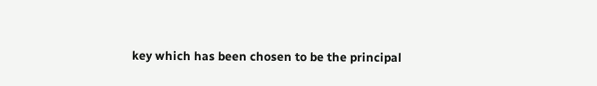key which has been chosen to be the principal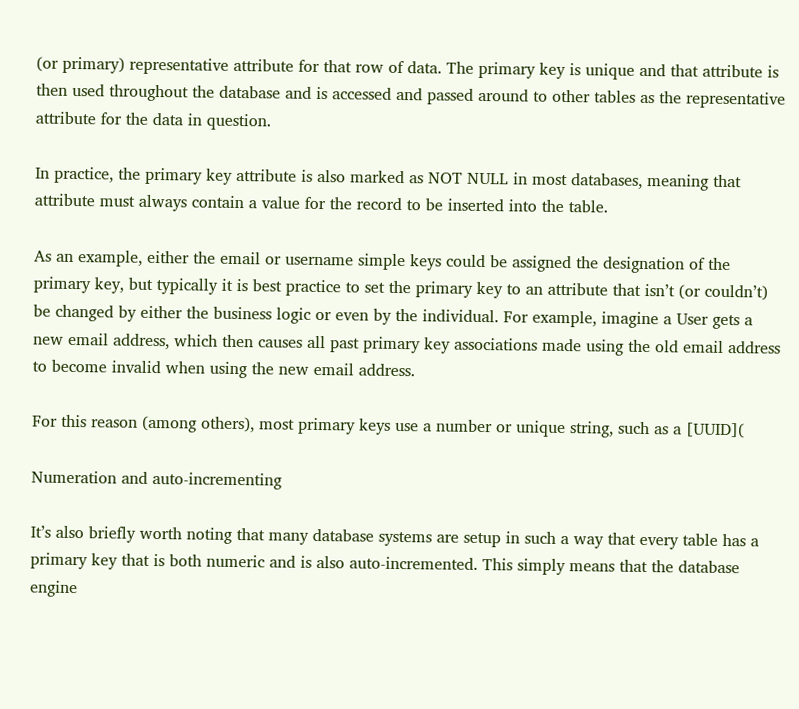(or primary) representative attribute for that row of data. The primary key is unique and that attribute is then used throughout the database and is accessed and passed around to other tables as the representative attribute for the data in question.

In practice, the primary key attribute is also marked as NOT NULL in most databases, meaning that attribute must always contain a value for the record to be inserted into the table.

As an example, either the email or username simple keys could be assigned the designation of the primary key, but typically it is best practice to set the primary key to an attribute that isn’t (or couldn’t) be changed by either the business logic or even by the individual. For example, imagine a User gets a new email address, which then causes all past primary key associations made using the old email address to become invalid when using the new email address.

For this reason (among others), most primary keys use a number or unique string, such as a [UUID](

Numeration and auto-incrementing

It’s also briefly worth noting that many database systems are setup in such a way that every table has a primary key that is both numeric and is also auto-incremented. This simply means that the database engine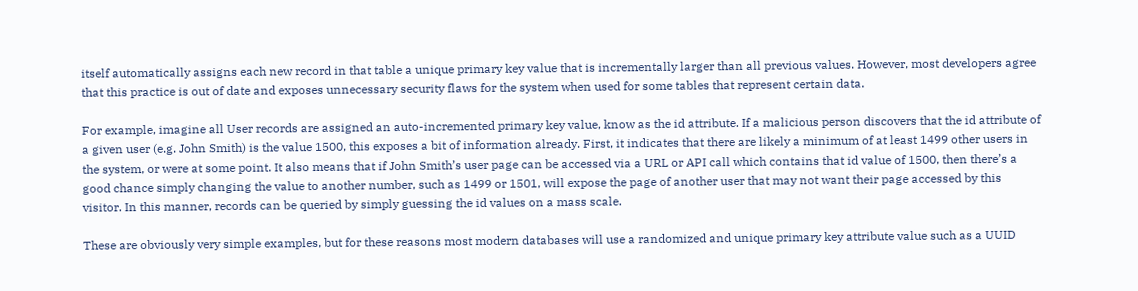itself automatically assigns each new record in that table a unique primary key value that is incrementally larger than all previous values. However, most developers agree that this practice is out of date and exposes unnecessary security flaws for the system when used for some tables that represent certain data.

For example, imagine all User records are assigned an auto-incremented primary key value, know as the id attribute. If a malicious person discovers that the id attribute of a given user (e.g. John Smith) is the value 1500, this exposes a bit of information already. First, it indicates that there are likely a minimum of at least 1499 other users in the system, or were at some point. It also means that if John Smith’s user page can be accessed via a URL or API call which contains that id value of 1500, then there’s a good chance simply changing the value to another number, such as 1499 or 1501, will expose the page of another user that may not want their page accessed by this visitor. In this manner, records can be queried by simply guessing the id values on a mass scale.

These are obviously very simple examples, but for these reasons most modern databases will use a randomized and unique primary key attribute value such as a UUID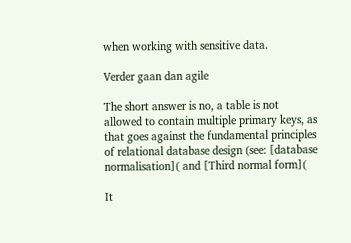when working with sensitive data.

Verder gaan dan agile

The short answer is no, a table is not allowed to contain multiple primary keys, as that goes against the fundamental principles of relational database design (see: [database normalisation]( and [Third normal form](

It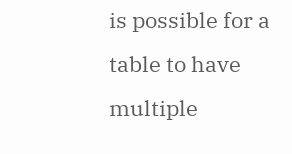is possible for a table to have multiple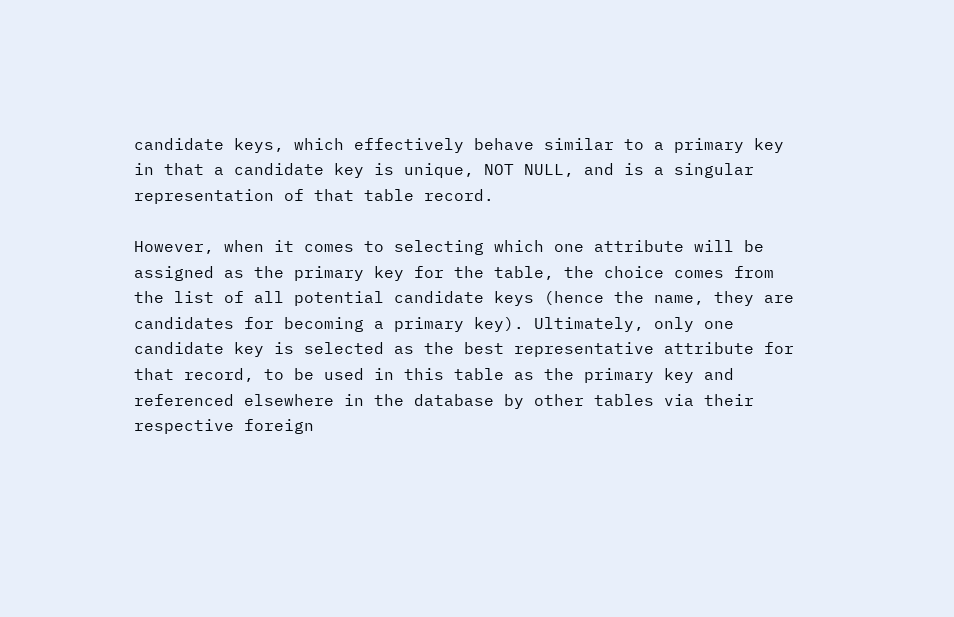candidate keys, which effectively behave similar to a primary key in that a candidate key is unique, NOT NULL, and is a singular representation of that table record.

However, when it comes to selecting which one attribute will be assigned as the primary key for the table, the choice comes from the list of all potential candidate keys (hence the name, they are candidates for becoming a primary key). Ultimately, only one candidate key is selected as the best representative attribute for that record, to be used in this table as the primary key and referenced elsewhere in the database by other tables via their respective foreign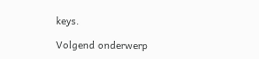keys.

Volgend onderwerp